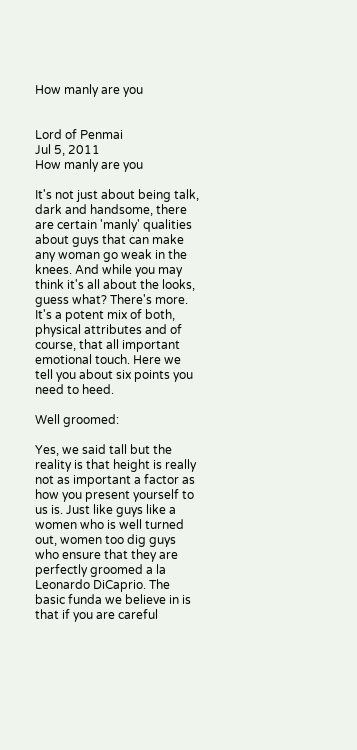How manly are you


Lord of Penmai
Jul 5, 2011
How manly are you

It's not just about being talk, dark and handsome, there are certain 'manly' qualities about guys that can make any woman go weak in the knees. And while you may think it's all about the looks, guess what? There's more. It's a potent mix of both, physical attributes and of course, that all important emotional touch. Here we tell you about six points you need to heed.

Well groomed:

Yes, we said tall but the reality is that height is really not as important a factor as how you present yourself to us is. Just like guys like a women who is well turned out, women too dig guys who ensure that they are perfectly groomed a la Leonardo DiCaprio. The basic funda we believe in is that if you are careful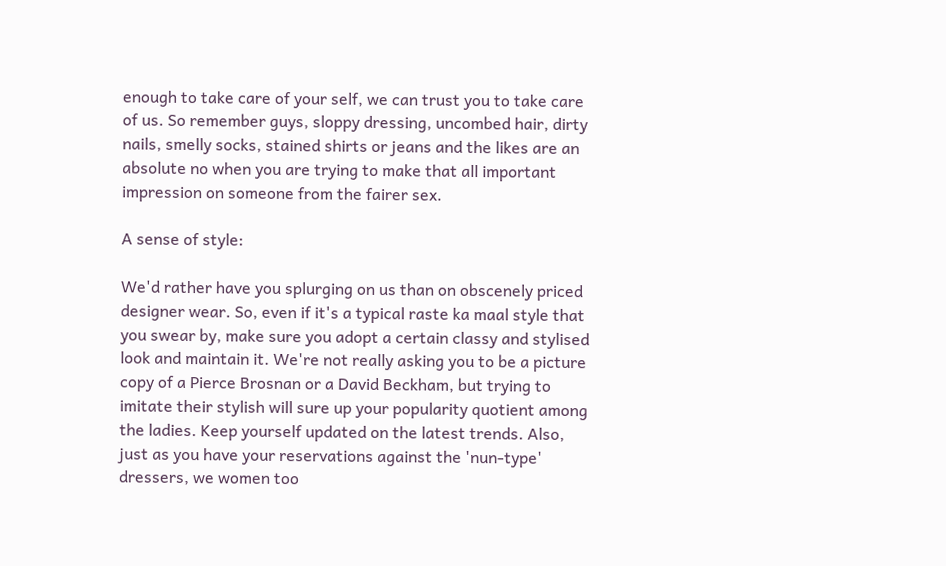enough to take care of your self, we can trust you to take care of us. So remember guys, sloppy dressing, uncombed hair, dirty nails, smelly socks, stained shirts or jeans and the likes are an absolute no when you are trying to make that all important impression on someone from the fairer sex.

A sense of style:

We'd rather have you splurging on us than on obscenely priced designer wear. So, even if it's a typical raste ka maal style that you swear by, make sure you adopt a certain classy and stylised look and maintain it. We're not really asking you to be a picture copy of a Pierce Brosnan or a David Beckham, but trying to imitate their stylish will sure up your popularity quotient among the ladies. Keep yourself updated on the latest trends. Also, just as you have your reservations against the 'nun-type' dressers, we women too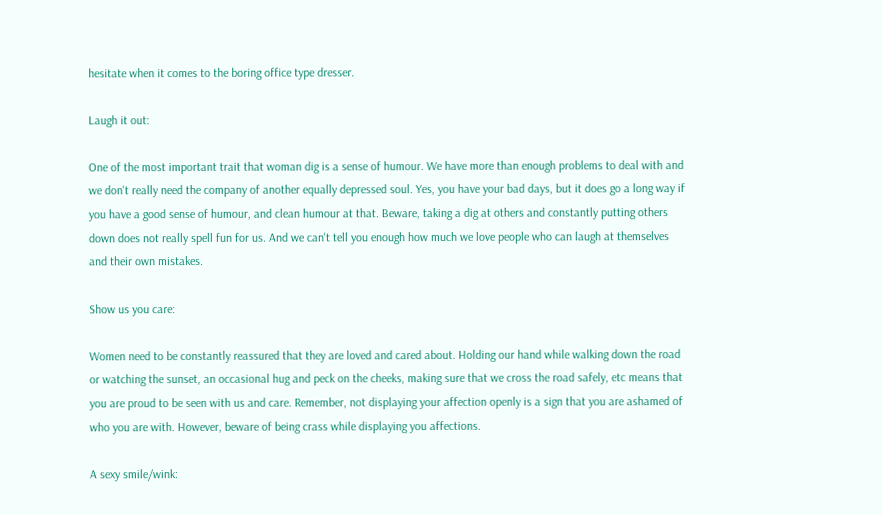hesitate when it comes to the boring office type dresser.

Laugh it out:

One of the most important trait that woman dig is a sense of humour. We have more than enough problems to deal with and we don't really need the company of another equally depressed soul. Yes, you have your bad days, but it does go a long way if you have a good sense of humour, and clean humour at that. Beware, taking a dig at others and constantly putting others down does not really spell fun for us. And we can't tell you enough how much we love people who can laugh at themselves and their own mistakes.

Show us you care:

Women need to be constantly reassured that they are loved and cared about. Holding our hand while walking down the road or watching the sunset, an occasional hug and peck on the cheeks, making sure that we cross the road safely, etc means that you are proud to be seen with us and care. Remember, not displaying your affection openly is a sign that you are ashamed of who you are with. However, beware of being crass while displaying you affections.

A sexy smile/wink: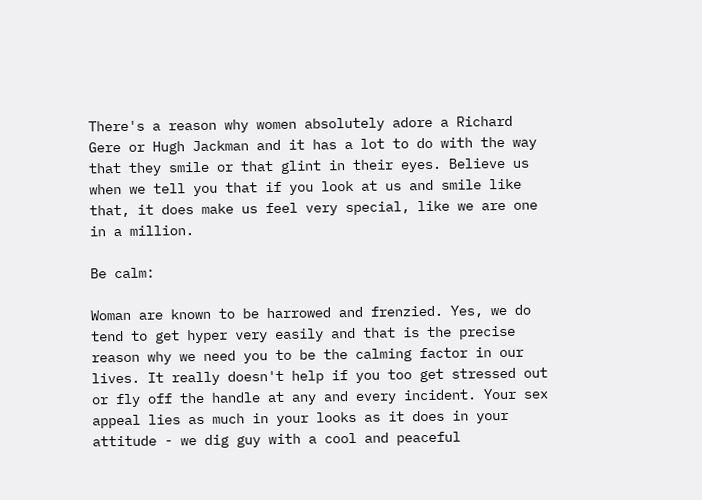There's a reason why women absolutely adore a Richard Gere or Hugh Jackman and it has a lot to do with the way that they smile or that glint in their eyes. Believe us when we tell you that if you look at us and smile like that, it does make us feel very special, like we are one in a million.

Be calm:

Woman are known to be harrowed and frenzied. Yes, we do tend to get hyper very easily and that is the precise reason why we need you to be the calming factor in our lives. It really doesn't help if you too get stressed out or fly off the handle at any and every incident. Your sex appeal lies as much in your looks as it does in your attitude - we dig guy with a cool and peaceful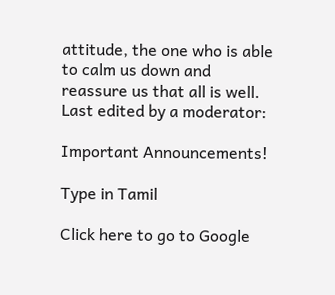attitude, the one who is able to calm us down and reassure us that all is well.
Last edited by a moderator:

Important Announcements!

Type in Tamil

Click here to go to Google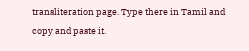transliteration page. Type there in Tamil and copy and paste it.